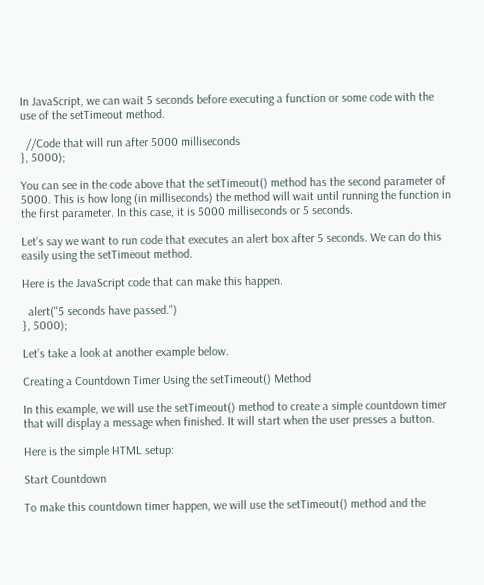In JavaScript, we can wait 5 seconds before executing a function or some code with the use of the setTimeout method.

  //Code that will run after 5000 milliseconds
}, 5000);

You can see in the code above that the setTimeout() method has the second parameter of 5000. This is how long (in milliseconds) the method will wait until running the function in the first parameter. In this case, it is 5000 milliseconds or 5 seconds.

Let’s say we want to run code that executes an alert box after 5 seconds. We can do this easily using the setTimeout method.

Here is the JavaScript code that can make this happen.

  alert("5 seconds have passed.")
}, 5000);

Let’s take a look at another example below.

Creating a Countdown Timer Using the setTimeout() Method

In this example, we will use the setTimeout() method to create a simple countdown timer that will display a message when finished. It will start when the user presses a button.

Here is the simple HTML setup:

Start Countdown

To make this countdown timer happen, we will use the setTimeout() method and the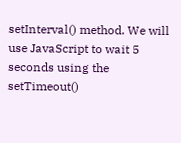setInterval() method. We will use JavaScript to wait 5 seconds using the setTimeout()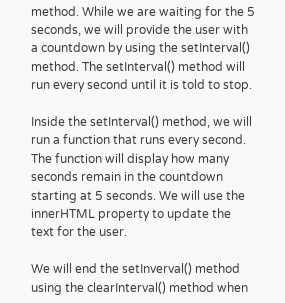method. While we are waiting for the 5 seconds, we will provide the user with a countdown by using the setInterval() method. The setInterval() method will run every second until it is told to stop.

Inside the setInterval() method, we will run a function that runs every second. The function will display how many seconds remain in the countdown starting at 5 seconds. We will use the innerHTML property to update the text for the user.

We will end the setInverval() method using the clearInterval() method when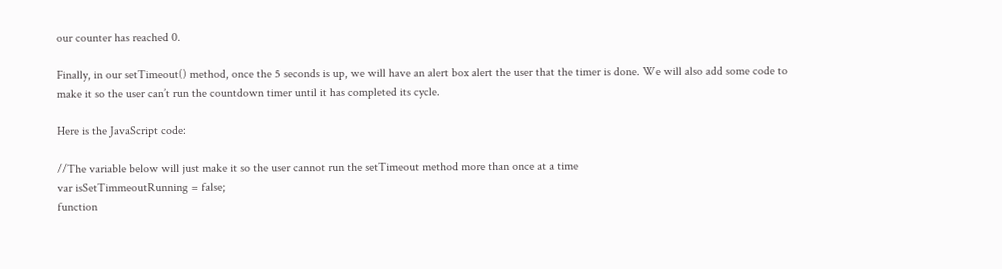our counter has reached 0.

Finally, in our setTimeout() method, once the 5 seconds is up, we will have an alert box alert the user that the timer is done. We will also add some code to make it so the user can’t run the countdown timer until it has completed its cycle.

Here is the JavaScript code:

//The variable below will just make it so the user cannot run the setTimeout method more than once at a time
var isSetTimmeoutRunning = false;
function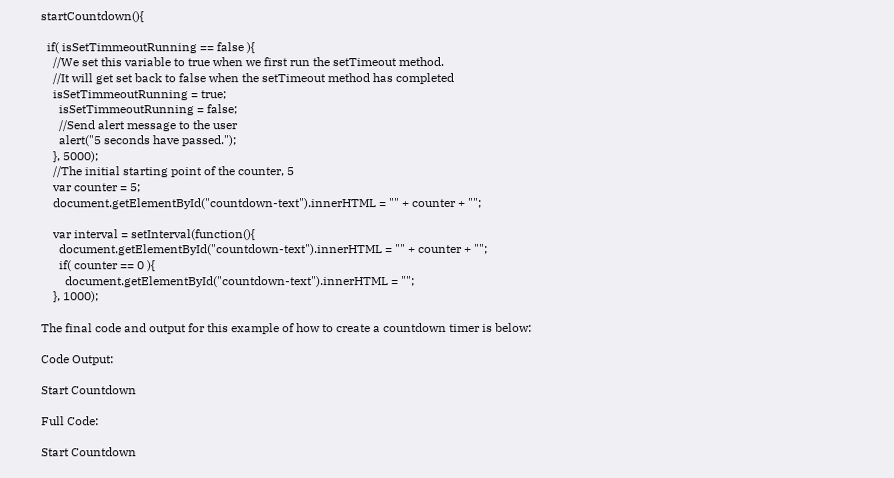startCountdown(){

  if( isSetTimmeoutRunning == false ){
    //We set this variable to true when we first run the setTimeout method.
    //It will get set back to false when the setTimeout method has completed
    isSetTimmeoutRunning = true;
      isSetTimmeoutRunning = false;
      //Send alert message to the user
      alert("5 seconds have passed.");
    }, 5000);
    //The initial starting point of the counter, 5
    var counter = 5;
    document.getElementById("countdown-text").innerHTML = "" + counter + "";

    var interval = setInterval(function(){
      document.getElementById("countdown-text").innerHTML = "" + counter + "";
      if( counter == 0 ){
        document.getElementById("countdown-text").innerHTML = "";
    }, 1000);

The final code and output for this example of how to create a countdown timer is below:

Code Output:

Start Countdown

Full Code:

Start Countdown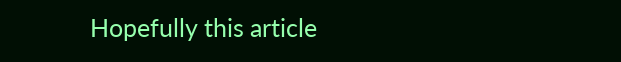Hopefully this article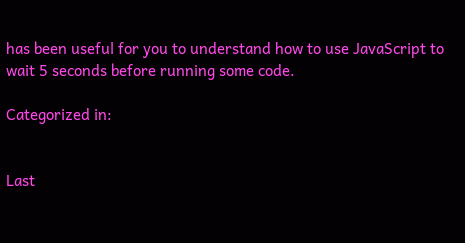has been useful for you to understand how to use JavaScript to wait 5 seconds before running some code.

Categorized in:


Last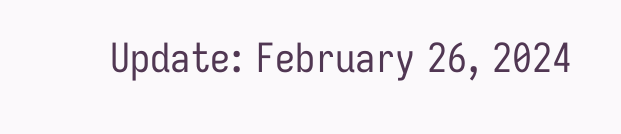Update: February 26, 2024